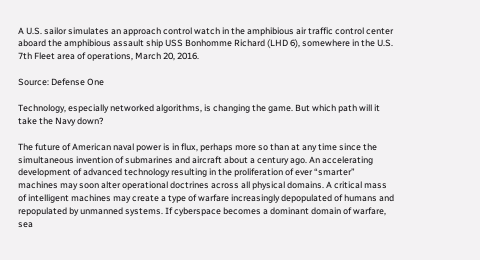A U.S. sailor simulates an approach control watch in the amphibious air traffic control center aboard the amphibious assault ship USS Bonhomme Richard (LHD 6), somewhere in the U.S. 7th Fleet area of operations, March 20, 2016.

Source: Defense One

Technology, especially networked algorithms, is changing the game. But which path will it take the Navy down?

The future of American naval power is in flux, perhaps more so than at any time since the simultaneous invention of submarines and aircraft about a century ago. An accelerating development of advanced technology resulting in the proliferation of ever “smarter” machines may soon alter operational doctrines across all physical domains. A critical mass of intelligent machines may create a type of warfare increasingly depopulated of humans and repopulated by unmanned systems. If cyberspace becomes a dominant domain of warfare, sea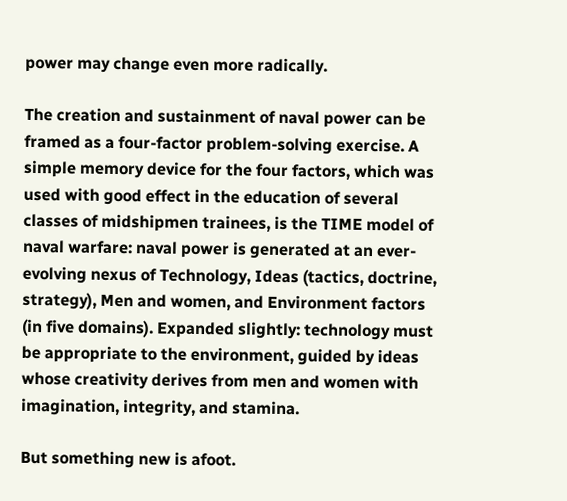power may change even more radically.

The creation and sustainment of naval power can be framed as a four-factor problem-solving exercise. A simple memory device for the four factors, which was used with good effect in the education of several classes of midshipmen trainees, is the TIME model of naval warfare: naval power is generated at an ever-evolving nexus of Technology, Ideas (tactics, doctrine, strategy), Men and women, and Environment factors (in five domains). Expanded slightly: technology must be appropriate to the environment, guided by ideas whose creativity derives from men and women with imagination, integrity, and stamina.

But something new is afoot.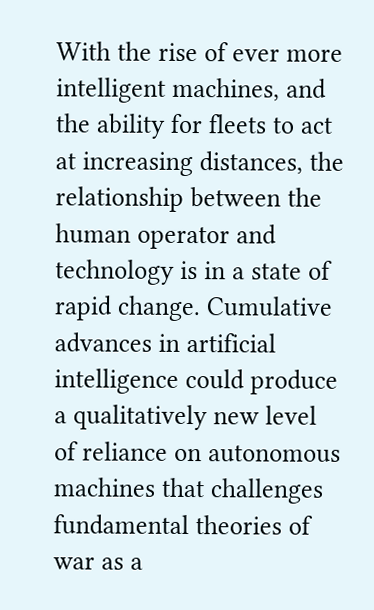With the rise of ever more intelligent machines, and the ability for fleets to act at increasing distances, the relationship between the human operator and technology is in a state of rapid change. Cumulative advances in artificial intelligence could produce a qualitatively new level of reliance on autonomous machines that challenges fundamental theories of war as a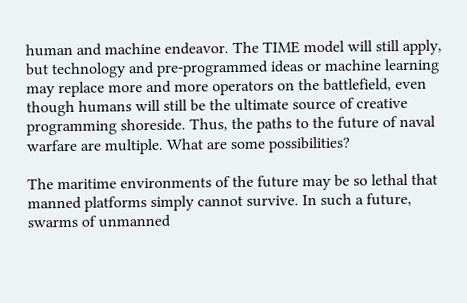human and machine endeavor. The TIME model will still apply, but technology and pre-programmed ideas or machine learning may replace more and more operators on the battlefield, even though humans will still be the ultimate source of creative programming shoreside. Thus, the paths to the future of naval warfare are multiple. What are some possibilities?

The maritime environments of the future may be so lethal that manned platforms simply cannot survive. In such a future, swarms of unmanned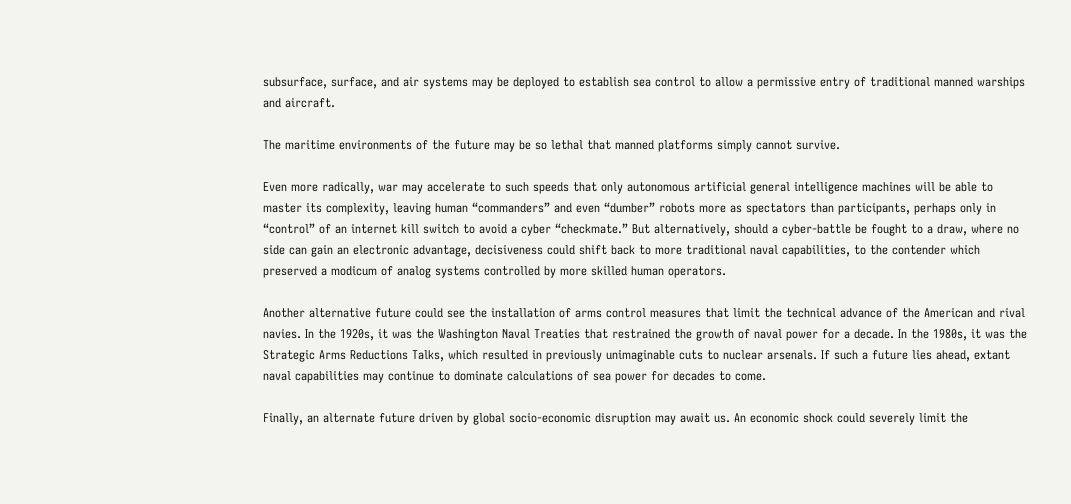subsurface, surface, and air systems may be deployed to establish sea control to allow a permissive entry of traditional manned warships and aircraft.

The maritime environments of the future may be so lethal that manned platforms simply cannot survive.

Even more radically, war may accelerate to such speeds that only autonomous artificial general intelligence machines will be able to master its complexity, leaving human “commanders” and even “dumber” robots more as spectators than participants, perhaps only in “control” of an internet kill switch to avoid a cyber “checkmate.” But alternatively, should a cyber-battle be fought to a draw, where no side can gain an electronic advantage, decisiveness could shift back to more traditional naval capabilities, to the contender which preserved a modicum of analog systems controlled by more skilled human operators.

Another alternative future could see the installation of arms control measures that limit the technical advance of the American and rival navies. In the 1920s, it was the Washington Naval Treaties that restrained the growth of naval power for a decade. In the 1980s, it was the Strategic Arms Reductions Talks, which resulted in previously unimaginable cuts to nuclear arsenals. If such a future lies ahead, extant naval capabilities may continue to dominate calculations of sea power for decades to come.

Finally, an alternate future driven by global socio-economic disruption may await us. An economic shock could severely limit the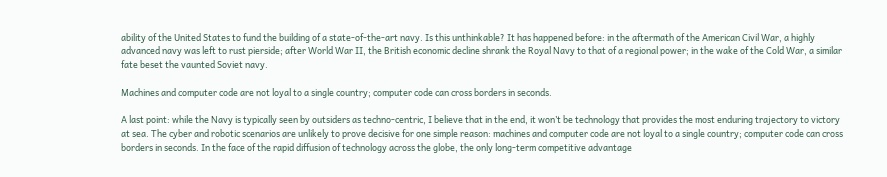ability of the United States to fund the building of a state-of-the-art navy. Is this unthinkable? It has happened before: in the aftermath of the American Civil War, a highly advanced navy was left to rust pierside; after World War II, the British economic decline shrank the Royal Navy to that of a regional power; in the wake of the Cold War, a similar fate beset the vaunted Soviet navy.

Machines and computer code are not loyal to a single country; computer code can cross borders in seconds.

A last point: while the Navy is typically seen by outsiders as techno-centric, I believe that in the end, it won’t be technology that provides the most enduring trajectory to victory at sea. The cyber and robotic scenarios are unlikely to prove decisive for one simple reason: machines and computer code are not loyal to a single country; computer code can cross borders in seconds. In the face of the rapid diffusion of technology across the globe, the only long-term competitive advantage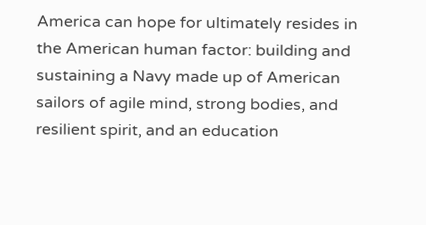America can hope for ultimately resides in the American human factor: building and sustaining a Navy made up of American sailors of agile mind, strong bodies, and resilient spirit, and an education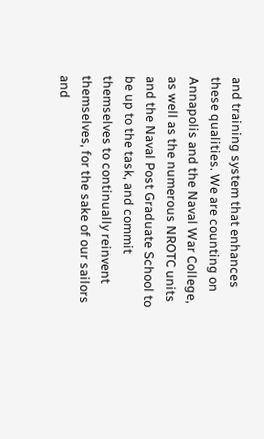and training system that enhances these qualities. We are counting on Annapolis and the Naval War College, as well as the numerous NROTC units and the Naval Post Graduate School to be up to the task, and commit themselves to continually reinvent themselves, for the sake of our sailors and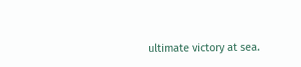ultimate victory at sea.